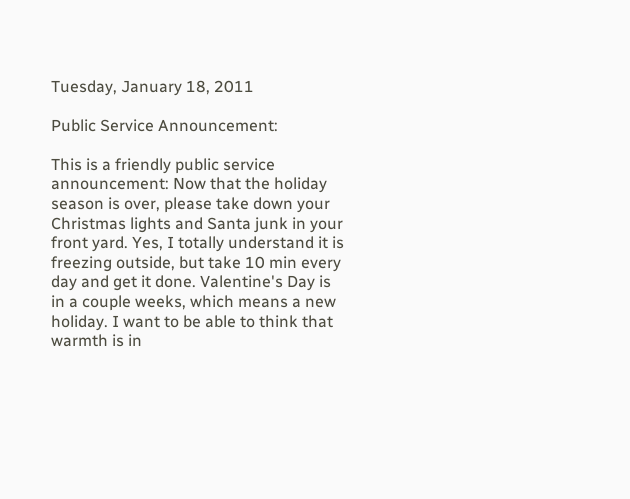Tuesday, January 18, 2011

Public Service Announcement:

This is a friendly public service announcement: Now that the holiday season is over, please take down your Christmas lights and Santa junk in your front yard. Yes, I totally understand it is freezing outside, but take 10 min every day and get it done. Valentine's Day is in a couple weeks, which means a new holiday. I want to be able to think that warmth is in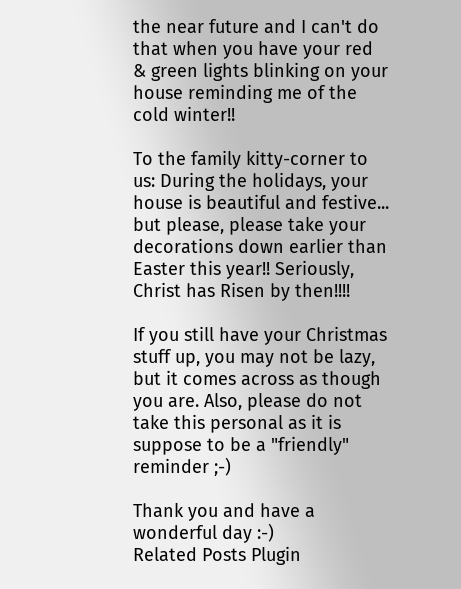the near future and I can't do that when you have your red & green lights blinking on your house reminding me of the cold winter!!

To the family kitty-corner to us: During the holidays, your house is beautiful and festive... but please, please take your decorations down earlier than Easter this year!! Seriously, Christ has Risen by then!!!!

If you still have your Christmas stuff up, you may not be lazy, but it comes across as though you are. Also, please do not take this personal as it is suppose to be a "friendly" reminder ;-)

Thank you and have a wonderful day :-)
Related Posts Plugin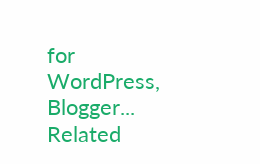for WordPress, Blogger...
Related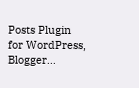Posts Plugin for WordPress, Blogger...